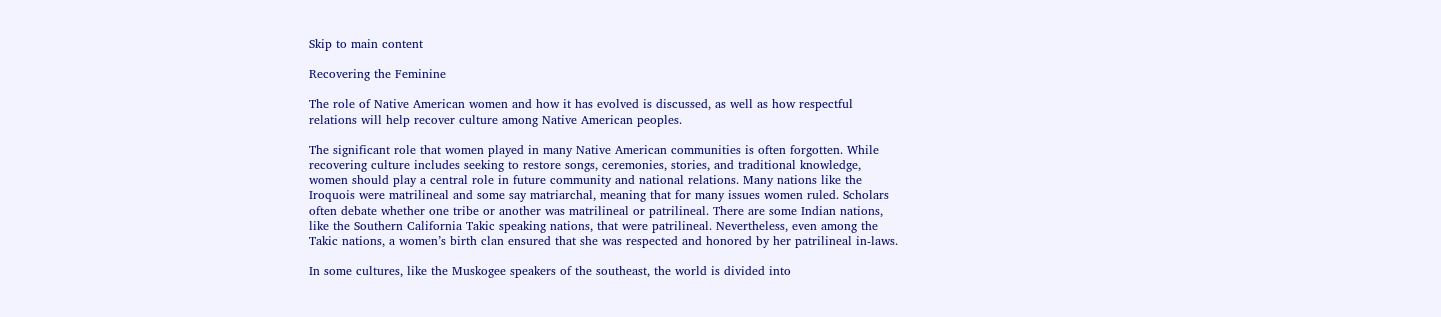Skip to main content

Recovering the Feminine

The role of Native American women and how it has evolved is discussed, as well as how respectful relations will help recover culture among Native American peoples.

The significant role that women played in many Native American communities is often forgotten. While recovering culture includes seeking to restore songs, ceremonies, stories, and traditional knowledge, women should play a central role in future community and national relations. Many nations like the Iroquois were matrilineal and some say matriarchal, meaning that for many issues women ruled. Scholars often debate whether one tribe or another was matrilineal or patrilineal. There are some Indian nations, like the Southern California Takic speaking nations, that were patrilineal. Nevertheless, even among the Takic nations, a women’s birth clan ensured that she was respected and honored by her patrilineal in-laws.

In some cultures, like the Muskogee speakers of the southeast, the world is divided into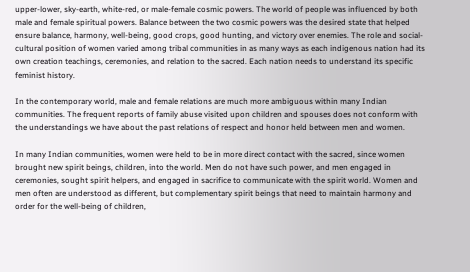upper-lower, sky-earth, white-red, or male-female cosmic powers. The world of people was influenced by both male and female spiritual powers. Balance between the two cosmic powers was the desired state that helped ensure balance, harmony, well-being, good crops, good hunting, and victory over enemies. The role and social-cultural position of women varied among tribal communities in as many ways as each indigenous nation had its own creation teachings, ceremonies, and relation to the sacred. Each nation needs to understand its specific feminist history.

In the contemporary world, male and female relations are much more ambiguous within many Indian communities. The frequent reports of family abuse visited upon children and spouses does not conform with the understandings we have about the past relations of respect and honor held between men and women.

In many Indian communities, women were held to be in more direct contact with the sacred, since women brought new spirit beings, children, into the world. Men do not have such power, and men engaged in ceremonies, sought spirit helpers, and engaged in sacrifice to communicate with the spirit world. Women and men often are understood as different, but complementary spirit beings that need to maintain harmony and order for the well-being of children,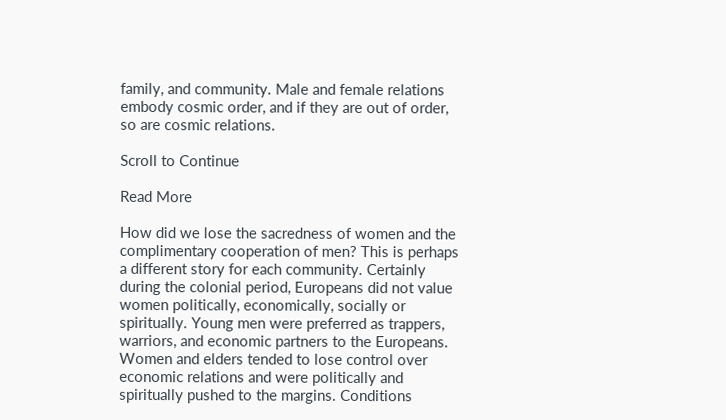family, and community. Male and female relations embody cosmic order, and if they are out of order, so are cosmic relations.

Scroll to Continue

Read More

How did we lose the sacredness of women and the complimentary cooperation of men? This is perhaps a different story for each community. Certainly during the colonial period, Europeans did not value women politically, economically, socially or spiritually. Young men were preferred as trappers, warriors, and economic partners to the Europeans. Women and elders tended to lose control over economic relations and were politically and spiritually pushed to the margins. Conditions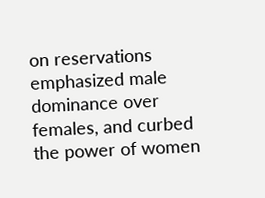on reservations emphasized male dominance over females, and curbed the power of women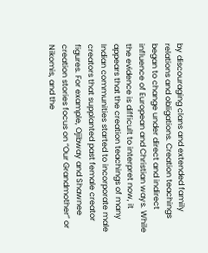by discouraging clans and extended family relations and obligations. Creation teachings began to change under direct and indirect influence of European and Christian ways. While the evidence is difficult to interpret now, it appears that the creation teachings of many Indian communities started to incorporate male creators that supplanted past female creator figures. For example, Ojibway and Shawnee creation stories focus on “Our Grandmother” or Nikomis, and the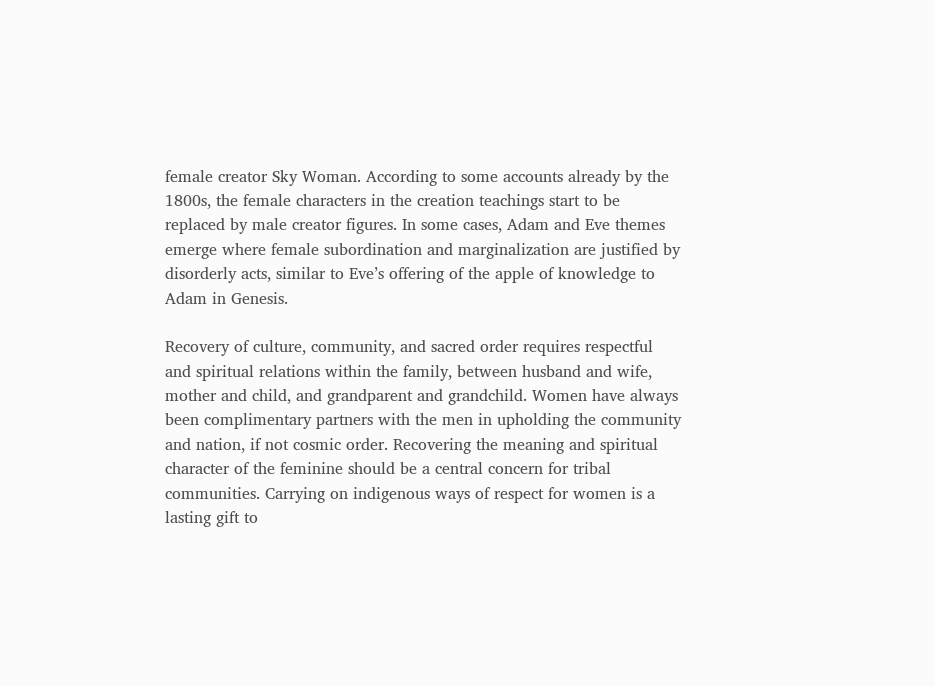female creator Sky Woman. According to some accounts already by the 1800s, the female characters in the creation teachings start to be replaced by male creator figures. In some cases, Adam and Eve themes emerge where female subordination and marginalization are justified by disorderly acts, similar to Eve’s offering of the apple of knowledge to Adam in Genesis.

Recovery of culture, community, and sacred order requires respectful and spiritual relations within the family, between husband and wife, mother and child, and grandparent and grandchild. Women have always been complimentary partners with the men in upholding the community and nation, if not cosmic order. Recovering the meaning and spiritual character of the feminine should be a central concern for tribal communities. Carrying on indigenous ways of respect for women is a lasting gift to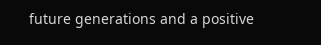future generations and a positive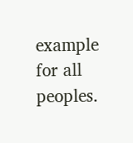example for all peoples.